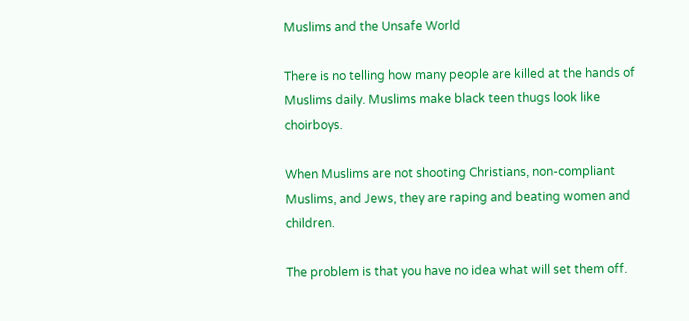Muslims and the Unsafe World

There is no telling how many people are killed at the hands of Muslims daily. Muslims make black teen thugs look like choirboys.

When Muslims are not shooting Christians, non-compliant Muslims, and Jews, they are raping and beating women and children.

The problem is that you have no idea what will set them off.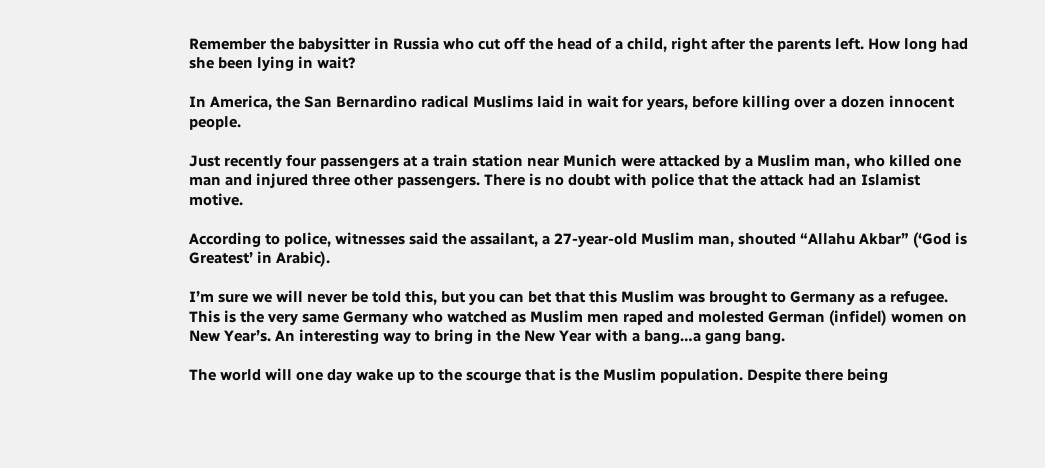Remember the babysitter in Russia who cut off the head of a child, right after the parents left. How long had she been lying in wait?

In America, the San Bernardino radical Muslims laid in wait for years, before killing over a dozen innocent people.

Just recently four passengers at a train station near Munich were attacked by a Muslim man, who killed one man and injured three other passengers. There is no doubt with police that the attack had an Islamist motive.

According to police, witnesses said the assailant, a 27-year-old Muslim man, shouted “Allahu Akbar” (‘God is Greatest’ in Arabic).

I’m sure we will never be told this, but you can bet that this Muslim was brought to Germany as a refugee. This is the very same Germany who watched as Muslim men raped and molested German (infidel) women on New Year’s. An interesting way to bring in the New Year with a bang…a gang bang.

The world will one day wake up to the scourge that is the Muslim population. Despite there being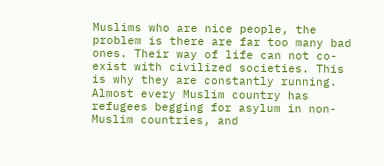Muslims who are nice people, the problem is there are far too many bad ones. Their way of life can not co-exist with civilized societies. This is why they are constantly running. Almost every Muslim country has refugees begging for asylum in non-Muslim countries, and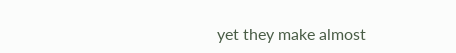yet they make almost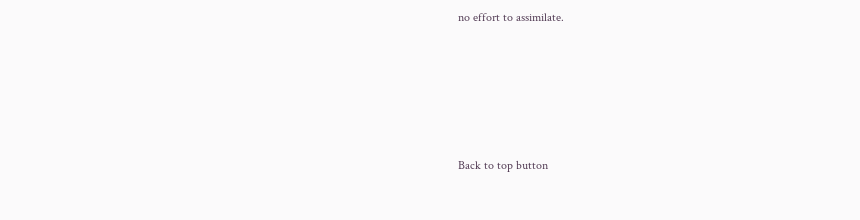no effort to assimilate.





Back to top button